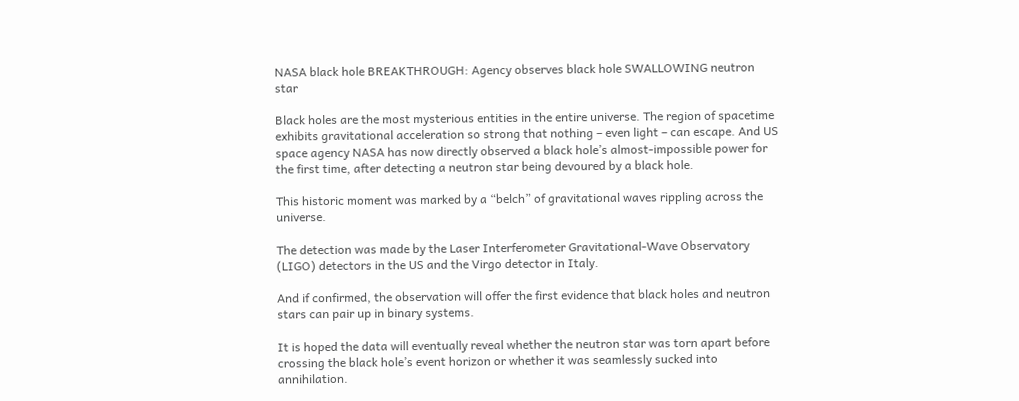NASA black hole BREAKTHROUGH: Agency observes black hole SWALLOWING neutron star

Black holes are the most mysterious entities in the entire universe. The region of spacetime exhibits gravitational acceleration so strong that nothing – even light – can escape. And US space agency NASA has now directly observed a black hole’s almost-impossible power for the first time, after detecting a neutron star being devoured by a black hole.

This historic moment was marked by a “belch” of gravitational waves rippling across the universe.

The detection was made by the Laser Interferometer Gravitational-Wave Observatory (LIGO) detectors in the US and the Virgo detector in Italy.

And if confirmed, the observation will offer the first evidence that black holes and neutron stars can pair up in binary systems.

It is hoped the data will eventually reveal whether the neutron star was torn apart before crossing the black hole’s event horizon or whether it was seamlessly sucked into annihilation.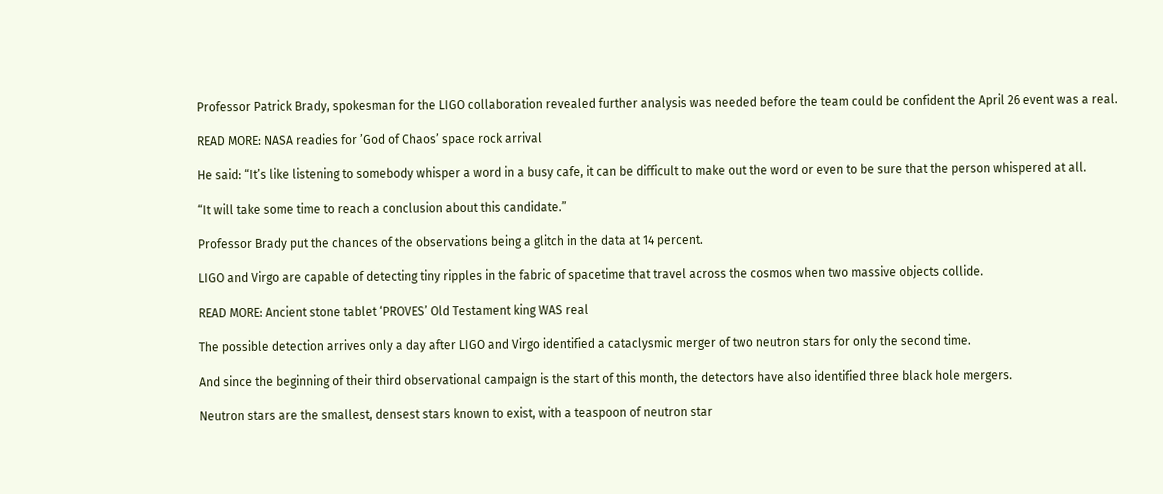Professor Patrick Brady, spokesman for the LIGO collaboration revealed further analysis was needed before the team could be confident the April 26 event was a real.

READ MORE: NASA readies for ’God of Chaos’ space rock arrival

He said: “It’s like listening to somebody whisper a word in a busy cafe, it can be difficult to make out the word or even to be sure that the person whispered at all.

“It will take some time to reach a conclusion about this candidate.”

Professor Brady put the chances of the observations being a glitch in the data at 14 percent.

LIGO and Virgo are capable of detecting tiny ripples in the fabric of spacetime that travel across the cosmos when two massive objects collide.

READ MORE: Ancient stone tablet ‘PROVES’ Old Testament king WAS real

The possible detection arrives only a day after LIGO and Virgo identified a cataclysmic merger of two neutron stars for only the second time.

And since the beginning of their third observational campaign is the start of this month, the detectors have also identified three black hole mergers.

Neutron stars are the smallest, densest stars known to exist, with a teaspoon of neutron star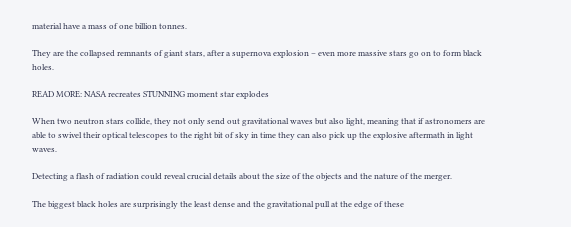material have a mass of one billion tonnes.

They are the collapsed remnants of giant stars, after a supernova explosion – even more massive stars go on to form black holes.

READ MORE: NASA recreates STUNNING moment star explodes

When two neutron stars collide, they not only send out gravitational waves but also light, meaning that if astronomers are able to swivel their optical telescopes to the right bit of sky in time they can also pick up the explosive aftermath in light waves.

Detecting a flash of radiation could reveal crucial details about the size of the objects and the nature of the merger.

The biggest black holes are surprisingly the least dense and the gravitational pull at the edge of these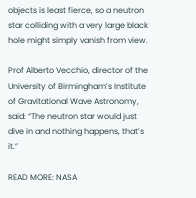objects is least fierce, so a neutron star colliding with a very large black hole might simply vanish from view.

Prof Alberto Vecchio, director of the University of Birmingham’s Institute of Gravitational Wave Astronomy, said: “The neutron star would just dive in and nothing happens, that’s it.”

READ MORE: NASA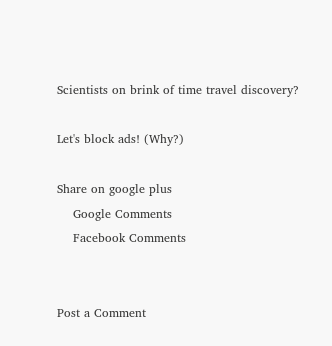Scientists on brink of time travel discovery?

Let's block ads! (Why?)

Share on google plus
    Google Comments
    Facebook Comments


Post a Comment